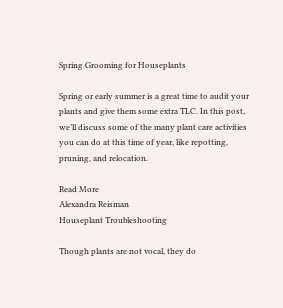Spring Grooming for Houseplants

Spring or early summer is a great time to audit your plants and give them some extra TLC. In this post, we’ll discuss some of the many plant care activities you can do at this time of year, like repotting, pruning, and relocation.

Read More
Alexandra Reisman
Houseplant Troubleshooting

Though plants are not vocal, they do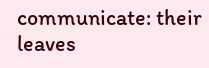communicate: their leaves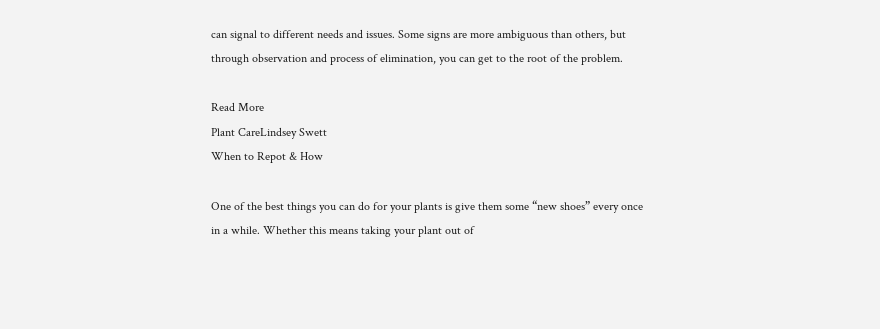can signal to different needs and issues. Some signs are more ambiguous than others, but through observation and process of elimination, you can get to the root of the problem.

Read More
Plant CareLindsey Swett
When to Repot & How

One of the best things you can do for your plants is give them some “new shoes” every once in a while. Whether this means taking your plant out of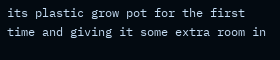its plastic grow pot for the first time and giving it some extra room in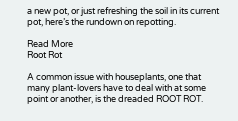a new pot, or just refreshing the soil in its current pot, here’s the rundown on repotting.

Read More
Root Rot

A common issue with houseplants, one that many plant-lovers have to deal with at some point or another, is the dreaded ROOT ROT.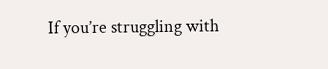If you’re struggling with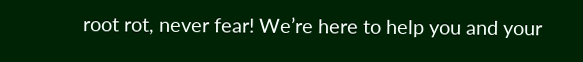root rot, never fear! We’re here to help you and your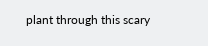plant through this scary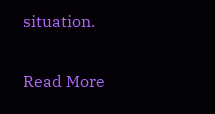situation.

Read More